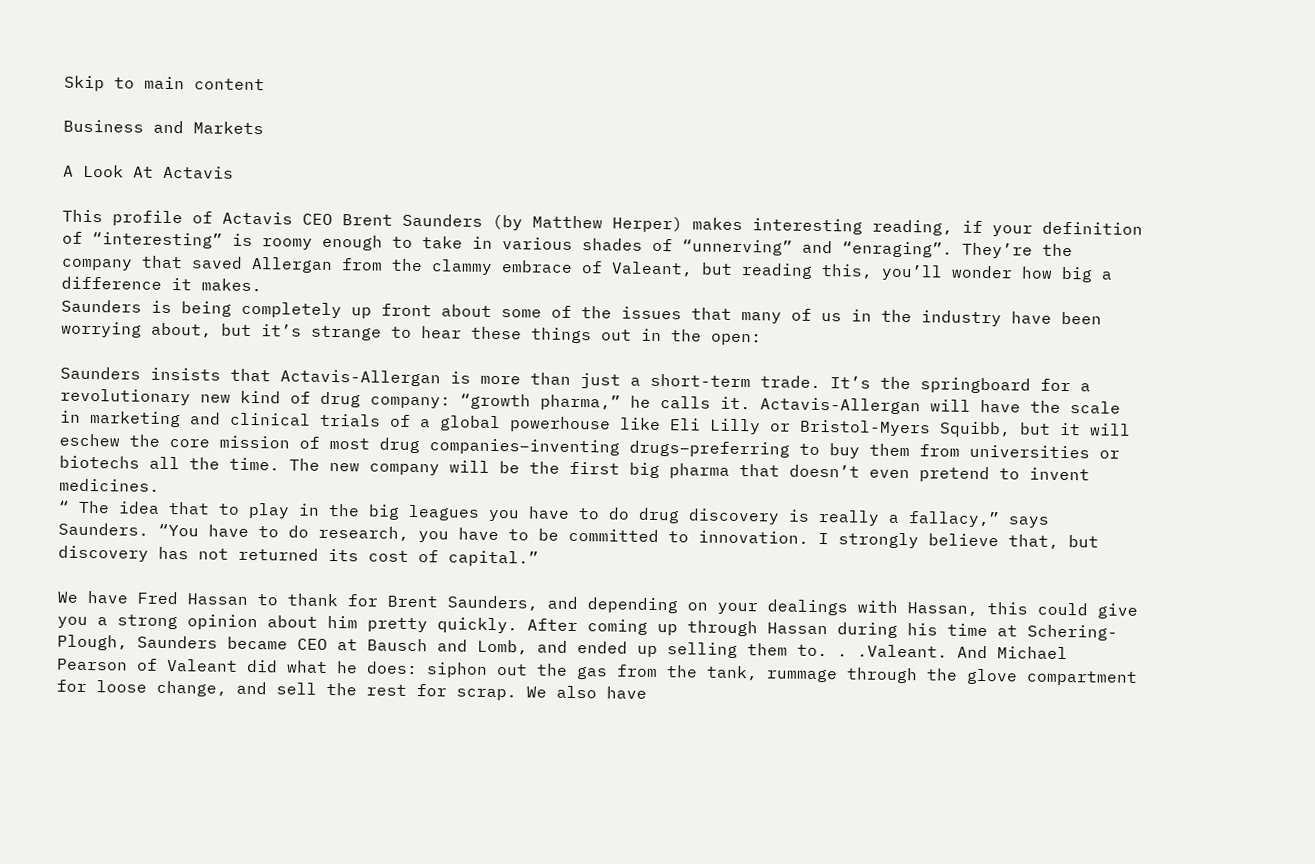Skip to main content

Business and Markets

A Look At Actavis

This profile of Actavis CEO Brent Saunders (by Matthew Herper) makes interesting reading, if your definition of “interesting” is roomy enough to take in various shades of “unnerving” and “enraging”. They’re the company that saved Allergan from the clammy embrace of Valeant, but reading this, you’ll wonder how big a difference it makes.
Saunders is being completely up front about some of the issues that many of us in the industry have been worrying about, but it’s strange to hear these things out in the open:

Saunders insists that Actavis-Allergan is more than just a short-term trade. It’s the springboard for a revolutionary new kind of drug company: “growth pharma,” he calls it. Actavis-Allergan will have the scale in marketing and clinical trials of a global powerhouse like Eli Lilly or Bristol-Myers Squibb, but it will eschew the core mission of most drug companies–inventing drugs–preferring to buy them from universities or biotechs all the time. The new company will be the first big pharma that doesn’t even pretend to invent medicines.
“ The idea that to play in the big leagues you have to do drug discovery is really a fallacy,” says Saunders. “You have to do research, you have to be committed to innovation. I strongly believe that, but discovery has not returned its cost of capital.”

We have Fred Hassan to thank for Brent Saunders, and depending on your dealings with Hassan, this could give you a strong opinion about him pretty quickly. After coming up through Hassan during his time at Schering-Plough, Saunders became CEO at Bausch and Lomb, and ended up selling them to. . .Valeant. And Michael Pearson of Valeant did what he does: siphon out the gas from the tank, rummage through the glove compartment for loose change, and sell the rest for scrap. We also have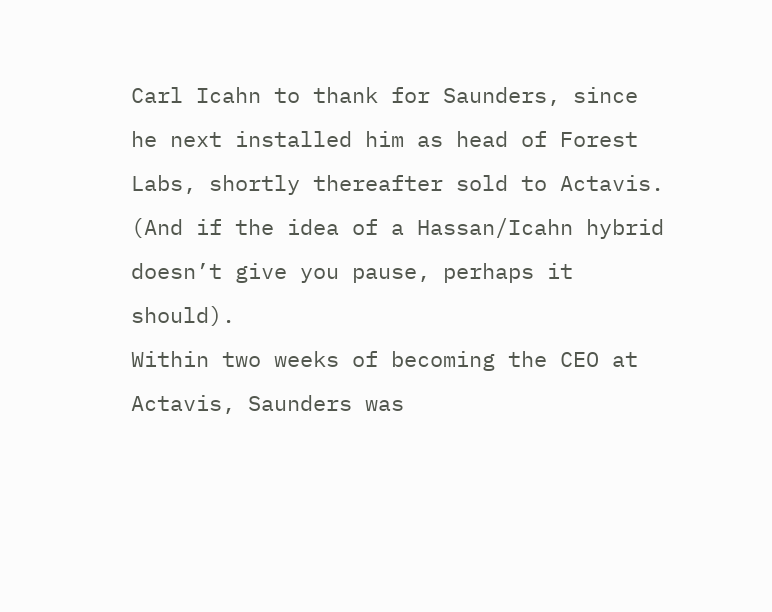Carl Icahn to thank for Saunders, since he next installed him as head of Forest Labs, shortly thereafter sold to Actavis. (And if the idea of a Hassan/Icahn hybrid doesn’t give you pause, perhaps it should).
Within two weeks of becoming the CEO at Actavis, Saunders was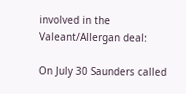involved in the Valeant/Allergan deal:

On July 30 Saunders called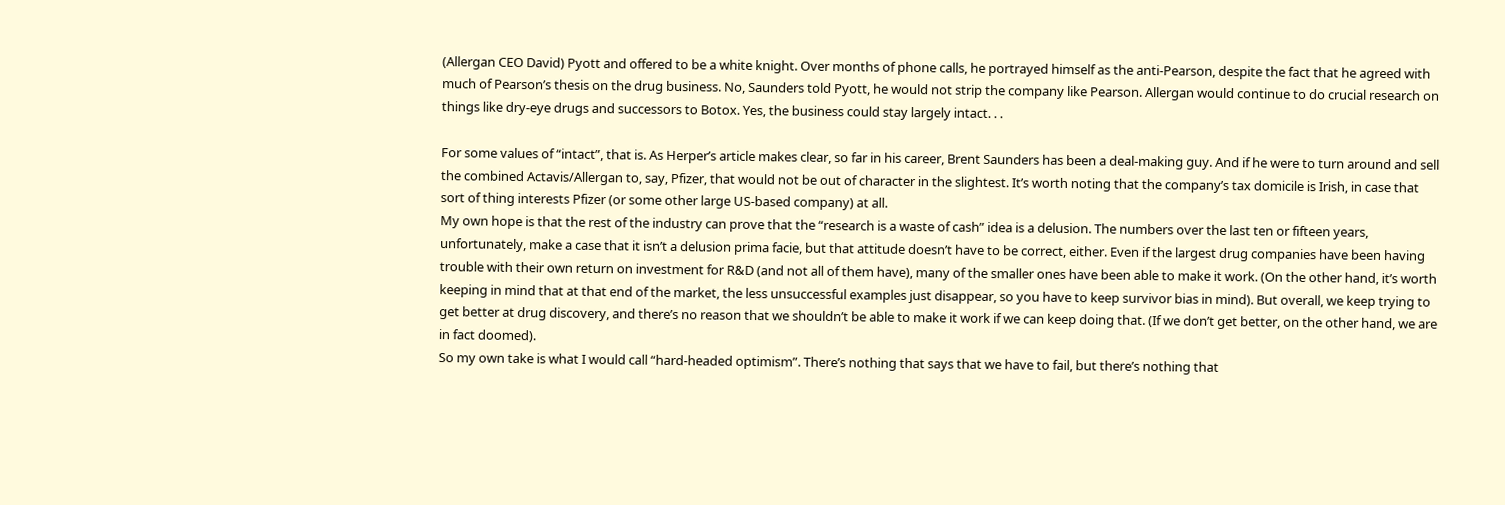(Allergan CEO David) Pyott and offered to be a white knight. Over months of phone calls, he portrayed himself as the anti-Pearson, despite the fact that he agreed with much of Pearson’s thesis on the drug business. No, Saunders told Pyott, he would not strip the company like Pearson. Allergan would continue to do crucial research on things like dry-eye drugs and successors to Botox. Yes, the business could stay largely intact. . .

For some values of “intact”, that is. As Herper’s article makes clear, so far in his career, Brent Saunders has been a deal-making guy. And if he were to turn around and sell the combined Actavis/Allergan to, say, Pfizer, that would not be out of character in the slightest. It’s worth noting that the company’s tax domicile is Irish, in case that sort of thing interests Pfizer (or some other large US-based company) at all.
My own hope is that the rest of the industry can prove that the “research is a waste of cash” idea is a delusion. The numbers over the last ten or fifteen years, unfortunately, make a case that it isn’t a delusion prima facie, but that attitude doesn’t have to be correct, either. Even if the largest drug companies have been having trouble with their own return on investment for R&D (and not all of them have), many of the smaller ones have been able to make it work. (On the other hand, it’s worth keeping in mind that at that end of the market, the less unsuccessful examples just disappear, so you have to keep survivor bias in mind). But overall, we keep trying to get better at drug discovery, and there’s no reason that we shouldn’t be able to make it work if we can keep doing that. (If we don’t get better, on the other hand, we are in fact doomed).
So my own take is what I would call “hard-headed optimism”. There’s nothing that says that we have to fail, but there’s nothing that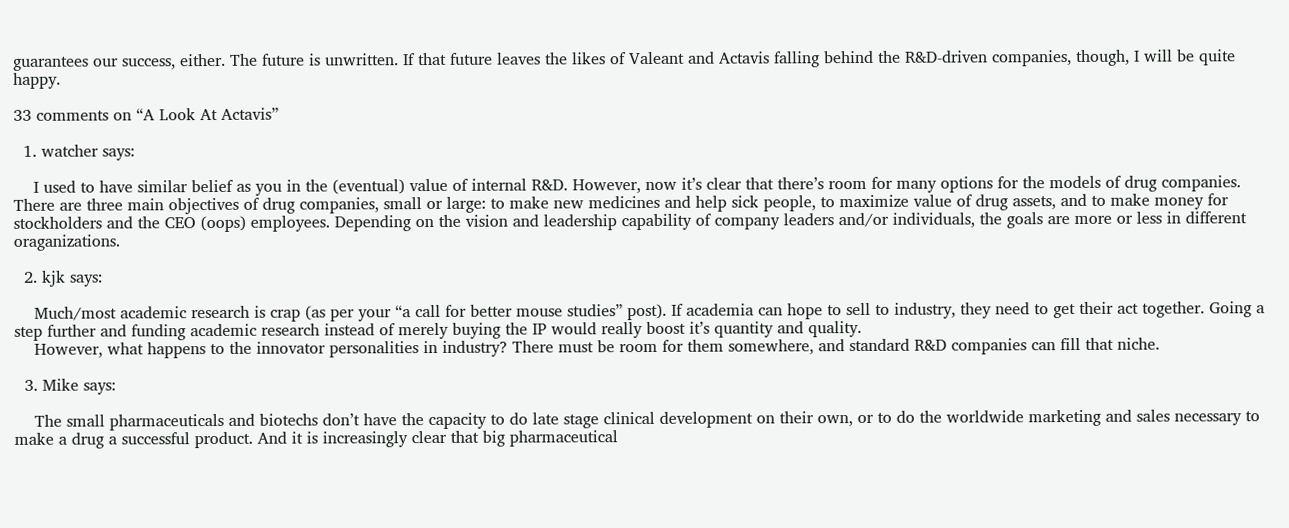guarantees our success, either. The future is unwritten. If that future leaves the likes of Valeant and Actavis falling behind the R&D-driven companies, though, I will be quite happy.

33 comments on “A Look At Actavis”

  1. watcher says:

    I used to have similar belief as you in the (eventual) value of internal R&D. However, now it’s clear that there’s room for many options for the models of drug companies. There are three main objectives of drug companies, small or large: to make new medicines and help sick people, to maximize value of drug assets, and to make money for stockholders and the CEO (oops) employees. Depending on the vision and leadership capability of company leaders and/or individuals, the goals are more or less in different oraganizations.

  2. kjk says:

    Much/most academic research is crap (as per your “a call for better mouse studies” post). If academia can hope to sell to industry, they need to get their act together. Going a step further and funding academic research instead of merely buying the IP would really boost it’s quantity and quality.
    However, what happens to the innovator personalities in industry? There must be room for them somewhere, and standard R&D companies can fill that niche.

  3. Mike says:

    The small pharmaceuticals and biotechs don’t have the capacity to do late stage clinical development on their own, or to do the worldwide marketing and sales necessary to make a drug a successful product. And it is increasingly clear that big pharmaceutical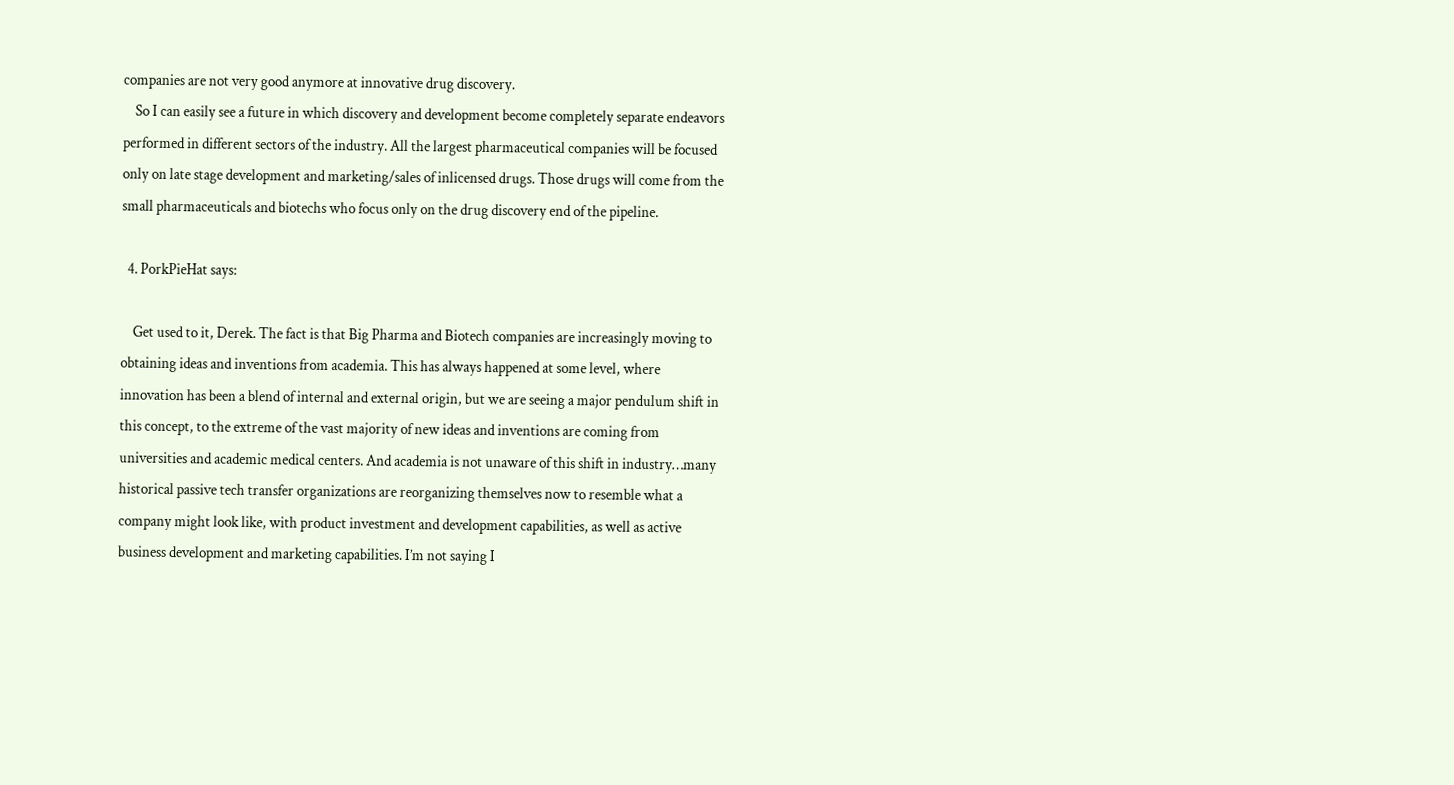companies are not very good anymore at innovative drug discovery.
    So I can easily see a future in which discovery and development become completely separate endeavors performed in different sectors of the industry. All the largest pharmaceutical companies will be focused only on late stage development and marketing/sales of inlicensed drugs. Those drugs will come from the small pharmaceuticals and biotechs who focus only on the drug discovery end of the pipeline.

  4. PorkPieHat says:

    Get used to it, Derek. The fact is that Big Pharma and Biotech companies are increasingly moving to obtaining ideas and inventions from academia. This has always happened at some level, where innovation has been a blend of internal and external origin, but we are seeing a major pendulum shift in this concept, to the extreme of the vast majority of new ideas and inventions are coming from universities and academic medical centers. And academia is not unaware of this shift in industry…many historical passive tech transfer organizations are reorganizing themselves now to resemble what a company might look like, with product investment and development capabilities, as well as active business development and marketing capabilities. I’m not saying I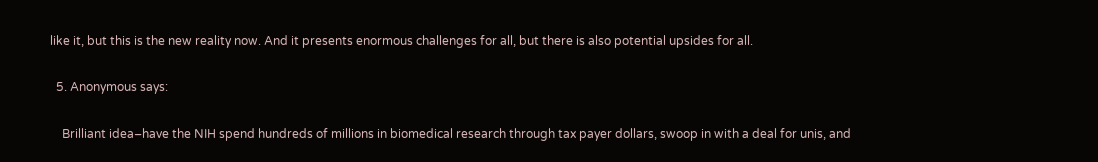like it, but this is the new reality now. And it presents enormous challenges for all, but there is also potential upsides for all.

  5. Anonymous says:

    Brilliant idea–have the NIH spend hundreds of millions in biomedical research through tax payer dollars, swoop in with a deal for unis, and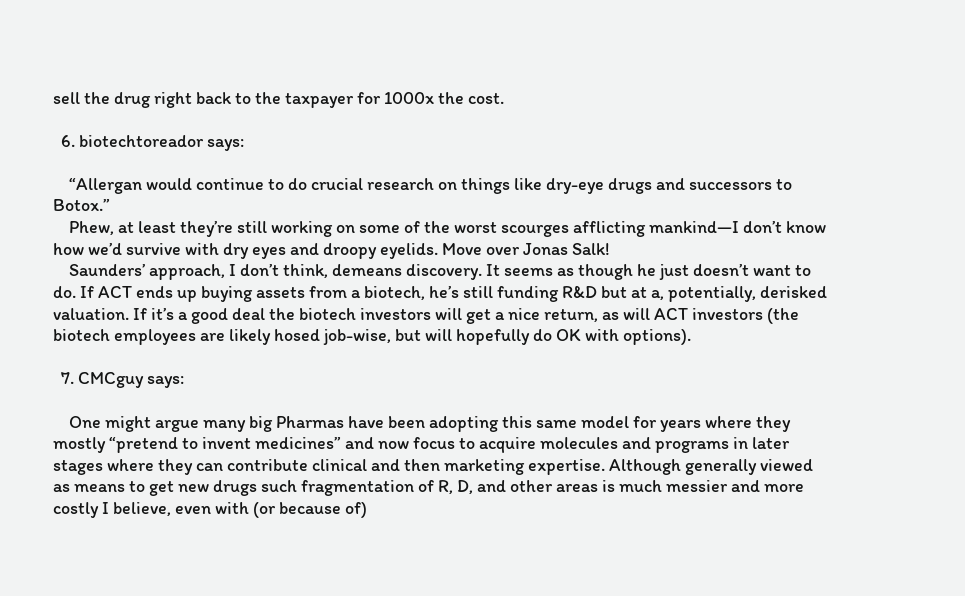sell the drug right back to the taxpayer for 1000x the cost.

  6. biotechtoreador says:

    “Allergan would continue to do crucial research on things like dry-eye drugs and successors to Botox.”
    Phew, at least they’re still working on some of the worst scourges afflicting mankind—I don’t know how we’d survive with dry eyes and droopy eyelids. Move over Jonas Salk!
    Saunders’ approach, I don’t think, demeans discovery. It seems as though he just doesn’t want to do. If ACT ends up buying assets from a biotech, he’s still funding R&D but at a, potentially, derisked valuation. If it’s a good deal the biotech investors will get a nice return, as will ACT investors (the biotech employees are likely hosed job-wise, but will hopefully do OK with options).

  7. CMCguy says:

    One might argue many big Pharmas have been adopting this same model for years where they mostly “pretend to invent medicines” and now focus to acquire molecules and programs in later stages where they can contribute clinical and then marketing expertise. Although generally viewed as means to get new drugs such fragmentation of R, D, and other areas is much messier and more costly I believe, even with (or because of)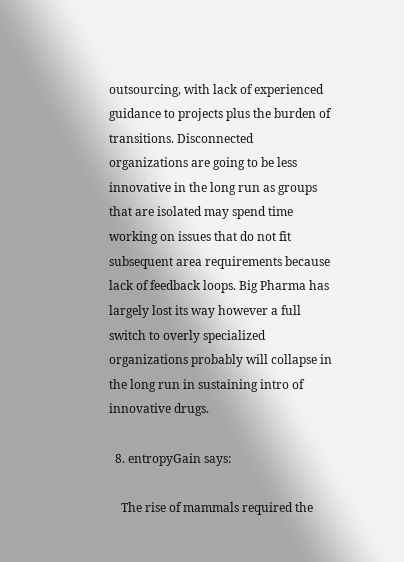outsourcing, with lack of experienced guidance to projects plus the burden of transitions. Disconnected organizations are going to be less innovative in the long run as groups that are isolated may spend time working on issues that do not fit subsequent area requirements because lack of feedback loops. Big Pharma has largely lost its way however a full switch to overly specialized organizations probably will collapse in the long run in sustaining intro of innovative drugs.

  8. entropyGain says:

    The rise of mammals required the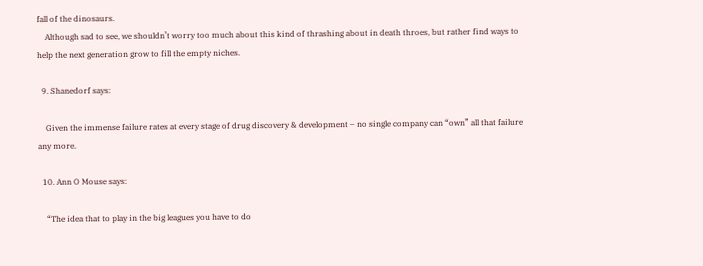fall of the dinosaurs.
    Although sad to see, we shouldn’t worry too much about this kind of thrashing about in death throes, but rather find ways to help the next generation grow to fill the empty niches.

  9. Shanedorf says:

    Given the immense failure rates at every stage of drug discovery & development – no single company can “own” all that failure any more.

  10. Ann O Mouse says:

    “The idea that to play in the big leagues you have to do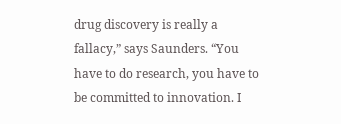drug discovery is really a fallacy,” says Saunders. “You have to do research, you have to be committed to innovation. I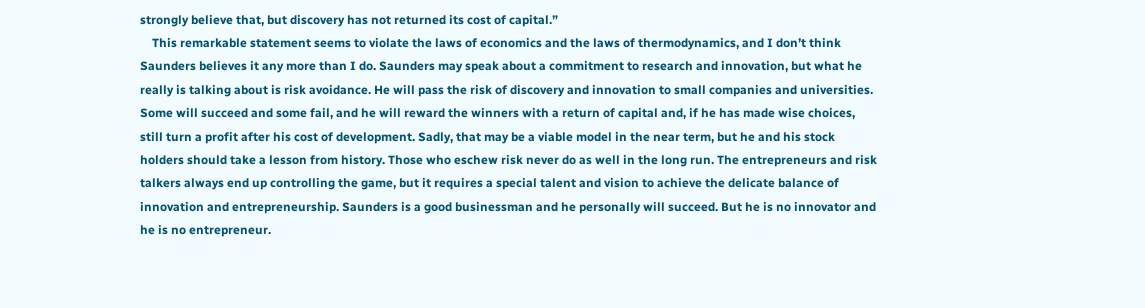strongly believe that, but discovery has not returned its cost of capital.”
    This remarkable statement seems to violate the laws of economics and the laws of thermodynamics, and I don’t think Saunders believes it any more than I do. Saunders may speak about a commitment to research and innovation, but what he really is talking about is risk avoidance. He will pass the risk of discovery and innovation to small companies and universities. Some will succeed and some fail, and he will reward the winners with a return of capital and, if he has made wise choices, still turn a profit after his cost of development. Sadly, that may be a viable model in the near term, but he and his stock holders should take a lesson from history. Those who eschew risk never do as well in the long run. The entrepreneurs and risk talkers always end up controlling the game, but it requires a special talent and vision to achieve the delicate balance of innovation and entrepreneurship. Saunders is a good businessman and he personally will succeed. But he is no innovator and he is no entrepreneur.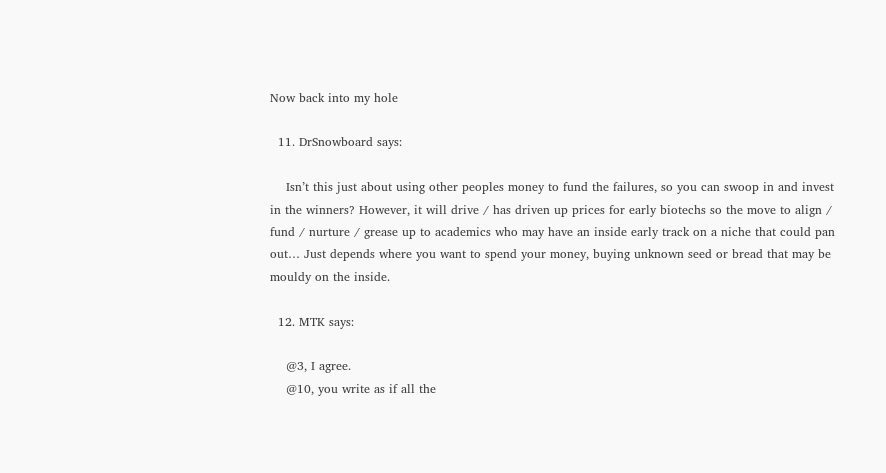Now back into my hole

  11. DrSnowboard says:

    Isn’t this just about using other peoples money to fund the failures, so you can swoop in and invest in the winners? However, it will drive / has driven up prices for early biotechs so the move to align / fund / nurture / grease up to academics who may have an inside early track on a niche that could pan out… Just depends where you want to spend your money, buying unknown seed or bread that may be mouldy on the inside.

  12. MTK says:

    @3, I agree.
    @10, you write as if all the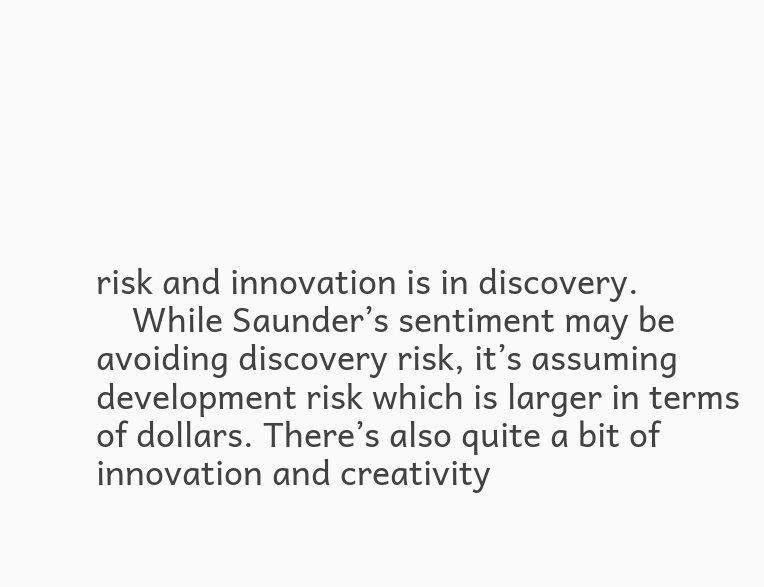risk and innovation is in discovery.
    While Saunder’s sentiment may be avoiding discovery risk, it’s assuming development risk which is larger in terms of dollars. There’s also quite a bit of innovation and creativity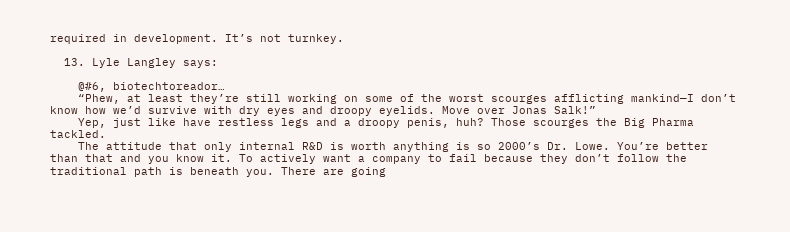required in development. It’s not turnkey.

  13. Lyle Langley says:

    @#6, biotechtoreador…
    “Phew, at least they’re still working on some of the worst scourges afflicting mankind—I don’t know how we’d survive with dry eyes and droopy eyelids. Move over Jonas Salk!”
    Yep, just like have restless legs and a droopy penis, huh? Those scourges the Big Pharma tackled.
    The attitude that only internal R&D is worth anything is so 2000’s Dr. Lowe. You’re better than that and you know it. To actively want a company to fail because they don’t follow the traditional path is beneath you. There are going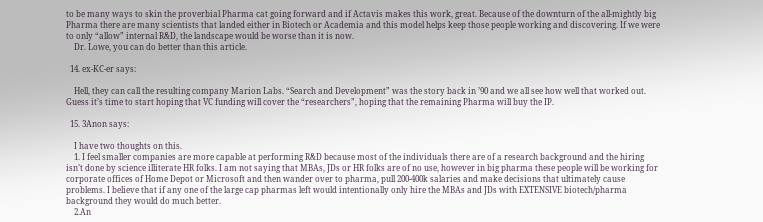to be many ways to skin the proverbial Pharma cat going forward and if Actavis makes this work, great. Because of the downturn of the all-mightly big Pharma there are many scientists that landed either in Biotech or Academia and this model helps keep those people working and discovering. If we were to only “allow” internal R&D, the landscape would be worse than it is now.
    Dr. Lowe, you can do better than this article.

  14. ex-KC-er says:

    Hell, they can call the resulting company Marion Labs. “Search and Development” was the story back in ’90 and we all see how well that worked out. Guess it’s time to start hoping that VC funding will cover the “researchers”, hoping that the remaining Pharma will buy the IP.

  15. 3Anon says:

    I have two thoughts on this.
    1. I feel smaller companies are more capable at performing R&D because most of the individuals there are of a research background and the hiring isn’t done by science illiterate HR folks. I am not saying that MBAs, JDs or HR folks are of no use, however in big pharma these people will be working for corporate offices of Home Depot or Microsoft and then wander over to pharma, pull 200-400k salaries and make decisions that ultimately cause problems. I believe that if any one of the large cap pharmas left would intentionally only hire the MBAs and JDs with EXTENSIVE biotech/pharma background they would do much better.
    2.An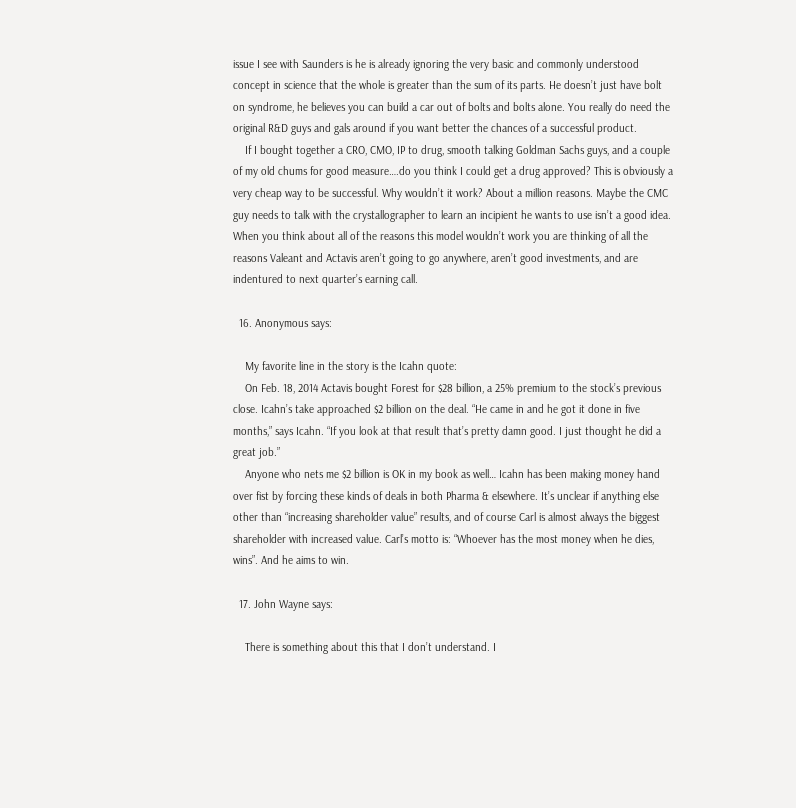issue I see with Saunders is he is already ignoring the very basic and commonly understood concept in science that the whole is greater than the sum of its parts. He doesn’t just have bolt on syndrome, he believes you can build a car out of bolts and bolts alone. You really do need the original R&D guys and gals around if you want better the chances of a successful product.
    If I bought together a CRO, CMO, IP to drug, smooth talking Goldman Sachs guys, and a couple of my old chums for good measure….do you think I could get a drug approved? This is obviously a very cheap way to be successful. Why wouldn’t it work? About a million reasons. Maybe the CMC guy needs to talk with the crystallographer to learn an incipient he wants to use isn’t a good idea. When you think about all of the reasons this model wouldn’t work you are thinking of all the reasons Valeant and Actavis aren’t going to go anywhere, aren’t good investments, and are indentured to next quarter’s earning call.

  16. Anonymous says:

    My favorite line in the story is the Icahn quote:
    On Feb. 18, 2014 Actavis bought Forest for $28 billion, a 25% premium to the stock’s previous close. Icahn’s take approached $2 billion on the deal. “He came in and he got it done in five months,” says Icahn. “If you look at that result that’s pretty damn good. I just thought he did a great job.”
    Anyone who nets me $2 billion is OK in my book as well… Icahn has been making money hand over fist by forcing these kinds of deals in both Pharma & elsewhere. It’s unclear if anything else other than “increasing shareholder value” results, and of course Carl is almost always the biggest shareholder with increased value. Carl’s motto is: “Whoever has the most money when he dies, wins”. And he aims to win.

  17. John Wayne says:

    There is something about this that I don’t understand. I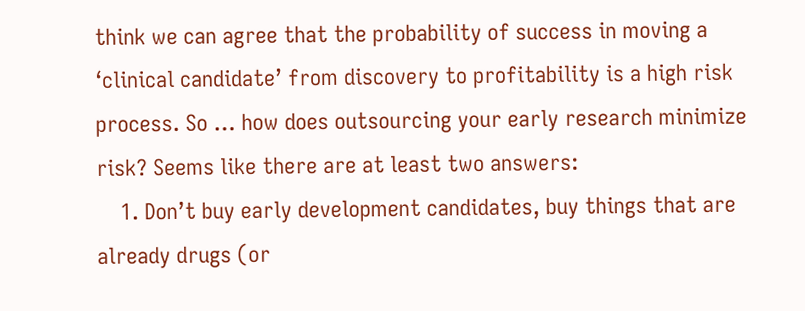think we can agree that the probability of success in moving a ‘clinical candidate’ from discovery to profitability is a high risk process. So … how does outsourcing your early research minimize risk? Seems like there are at least two answers:
    1. Don’t buy early development candidates, buy things that are already drugs (or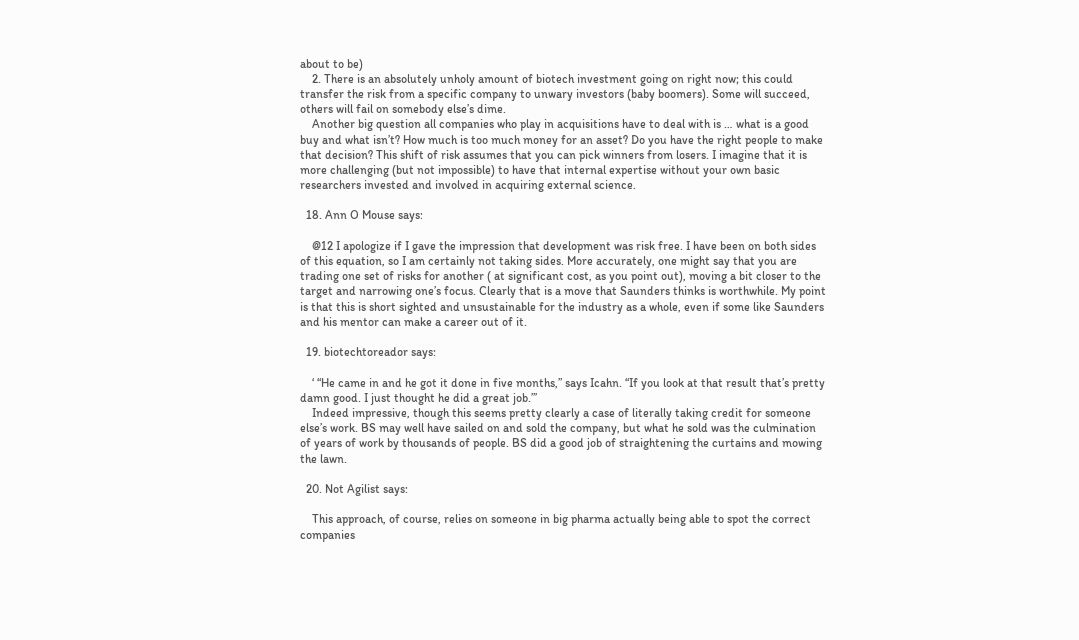about to be)
    2. There is an absolutely unholy amount of biotech investment going on right now; this could transfer the risk from a specific company to unwary investors (baby boomers). Some will succeed, others will fail on somebody else’s dime.
    Another big question all companies who play in acquisitions have to deal with is … what is a good buy and what isn’t? How much is too much money for an asset? Do you have the right people to make that decision? This shift of risk assumes that you can pick winners from losers. I imagine that it is more challenging (but not impossible) to have that internal expertise without your own basic researchers invested and involved in acquiring external science.

  18. Ann O Mouse says:

    @12 I apologize if I gave the impression that development was risk free. I have been on both sides of this equation, so I am certainly not taking sides. More accurately, one might say that you are trading one set of risks for another ( at significant cost, as you point out), moving a bit closer to the target and narrowing one’s focus. Clearly that is a move that Saunders thinks is worthwhile. My point is that this is short sighted and unsustainable for the industry as a whole, even if some like Saunders and his mentor can make a career out of it.

  19. biotechtoreador says:

    ‘ “He came in and he got it done in five months,” says Icahn. “If you look at that result that’s pretty damn good. I just thought he did a great job.”’
    Indeed impressive, though this seems pretty clearly a case of literally taking credit for someone else’s work. BS may well have sailed on and sold the company, but what he sold was the culmination of years of work by thousands of people. BS did a good job of straightening the curtains and mowing the lawn.

  20. Not Agilist says:

    This approach, of course, relies on someone in big pharma actually being able to spot the correct companies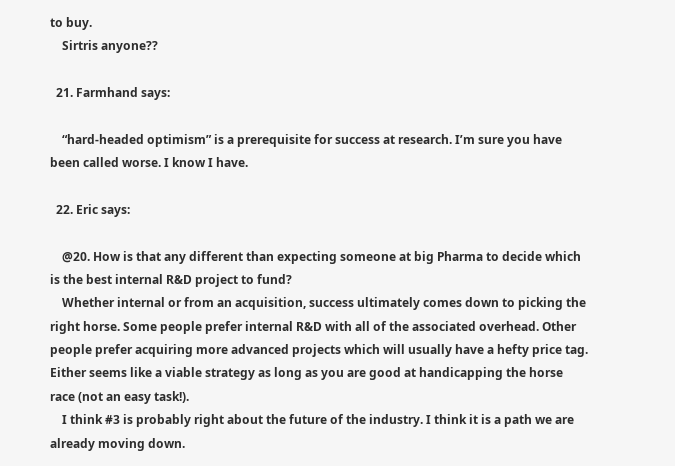to buy.
    Sirtris anyone??

  21. Farmhand says:

    “hard-headed optimism” is a prerequisite for success at research. I’m sure you have been called worse. I know I have.

  22. Eric says:

    @20. How is that any different than expecting someone at big Pharma to decide which is the best internal R&D project to fund?
    Whether internal or from an acquisition, success ultimately comes down to picking the right horse. Some people prefer internal R&D with all of the associated overhead. Other people prefer acquiring more advanced projects which will usually have a hefty price tag. Either seems like a viable strategy as long as you are good at handicapping the horse race (not an easy task!).
    I think #3 is probably right about the future of the industry. I think it is a path we are already moving down.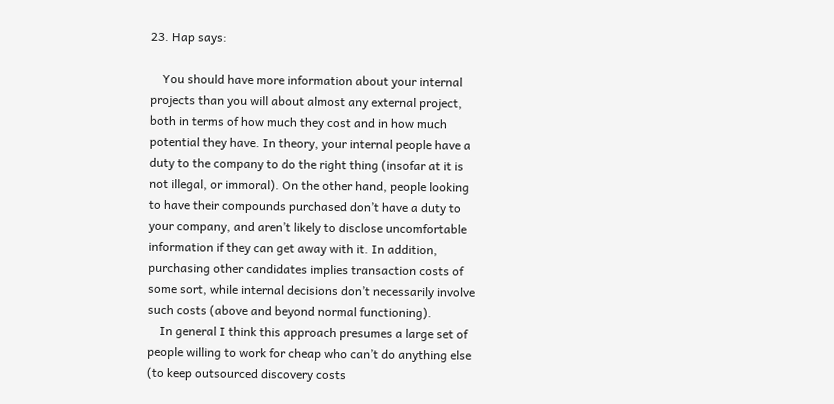23. Hap says:

    You should have more information about your internal projects than you will about almost any external project, both in terms of how much they cost and in how much potential they have. In theory, your internal people have a duty to the company to do the right thing (insofar at it is not illegal, or immoral). On the other hand, people looking to have their compounds purchased don’t have a duty to your company, and aren’t likely to disclose uncomfortable information if they can get away with it. In addition, purchasing other candidates implies transaction costs of some sort, while internal decisions don’t necessarily involve such costs (above and beyond normal functioning).
    In general I think this approach presumes a large set of people willing to work for cheap who can’t do anything else (to keep outsourced discovery costs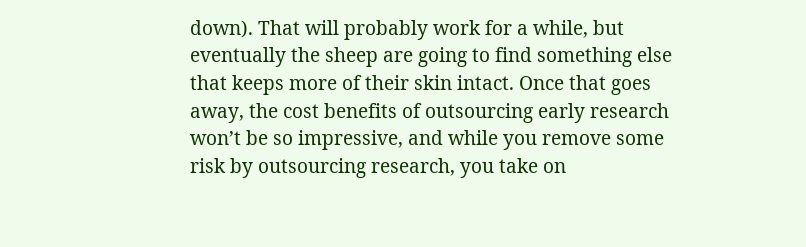down). That will probably work for a while, but eventually the sheep are going to find something else that keeps more of their skin intact. Once that goes away, the cost benefits of outsourcing early research won’t be so impressive, and while you remove some risk by outsourcing research, you take on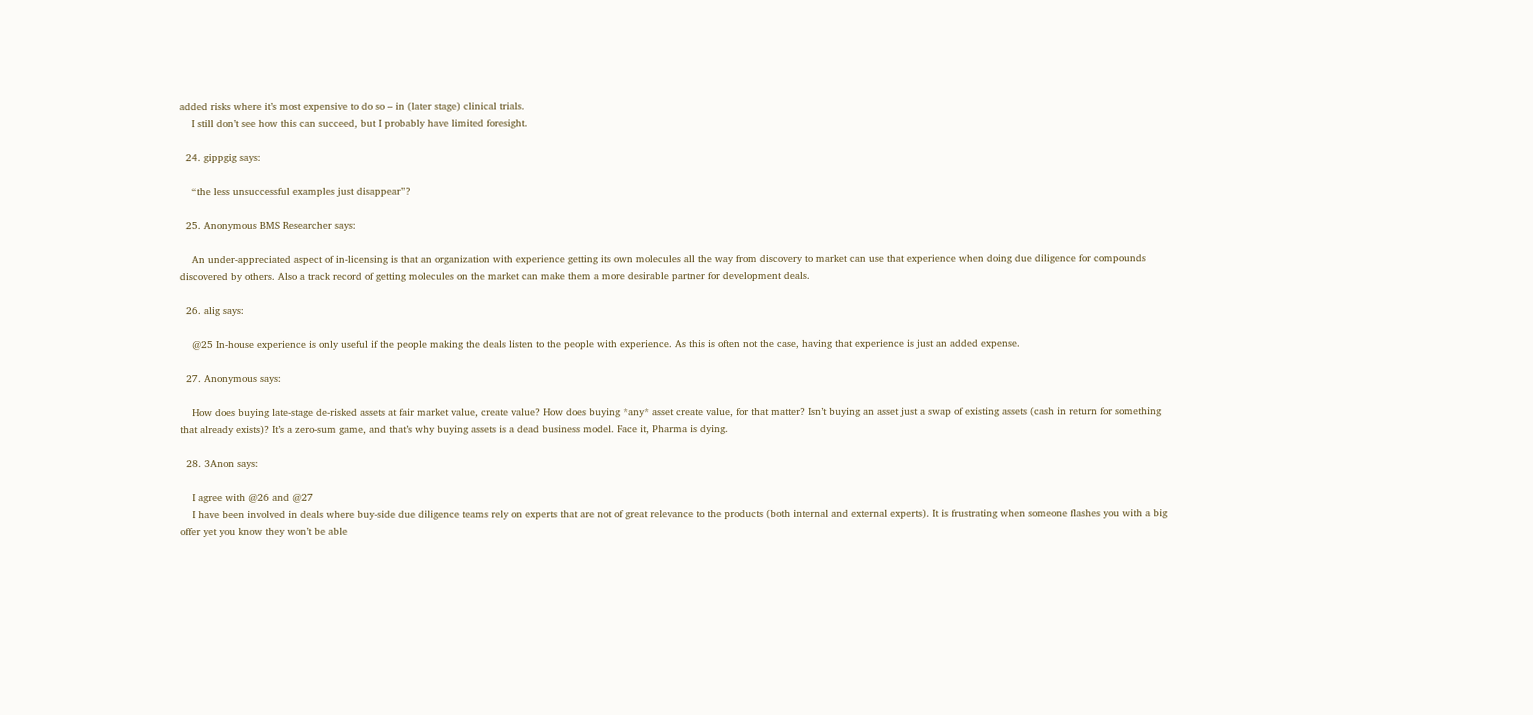added risks where it’s most expensive to do so – in (later stage) clinical trials.
    I still don’t see how this can succeed, but I probably have limited foresight.

  24. gippgig says:

    “the less unsuccessful examples just disappear”?

  25. Anonymous BMS Researcher says:

    An under-appreciated aspect of in-licensing is that an organization with experience getting its own molecules all the way from discovery to market can use that experience when doing due diligence for compounds discovered by others. Also a track record of getting molecules on the market can make them a more desirable partner for development deals.

  26. alig says:

    @25 In-house experience is only useful if the people making the deals listen to the people with experience. As this is often not the case, having that experience is just an added expense.

  27. Anonymous says:

    How does buying late-stage de-risked assets at fair market value, create value? How does buying *any* asset create value, for that matter? Isn’t buying an asset just a swap of existing assets (cash in return for something that already exists)? It’s a zero-sum game, and that’s why buying assets is a dead business model. Face it, Pharma is dying.

  28. 3Anon says:

    I agree with @26 and @27
    I have been involved in deals where buy-side due diligence teams rely on experts that are not of great relevance to the products (both internal and external experts). It is frustrating when someone flashes you with a big offer yet you know they won’t be able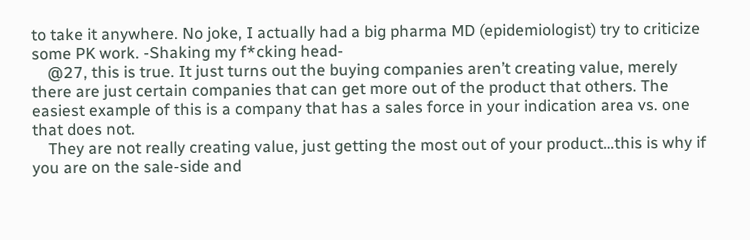to take it anywhere. No joke, I actually had a big pharma MD (epidemiologist) try to criticize some PK work. -Shaking my f*cking head-
    @27, this is true. It just turns out the buying companies aren’t creating value, merely there are just certain companies that can get more out of the product that others. The easiest example of this is a company that has a sales force in your indication area vs. one that does not.
    They are not really creating value, just getting the most out of your product…this is why if you are on the sale-side and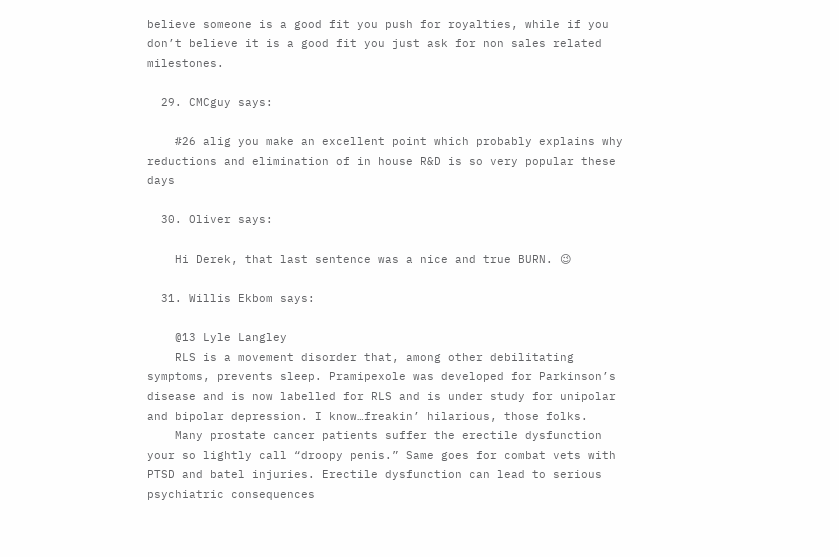believe someone is a good fit you push for royalties, while if you don’t believe it is a good fit you just ask for non sales related milestones.

  29. CMCguy says:

    #26 alig you make an excellent point which probably explains why reductions and elimination of in house R&D is so very popular these days

  30. Oliver says:

    Hi Derek, that last sentence was a nice and true BURN. 😉

  31. Willis Ekbom says:

    @13 Lyle Langley
    RLS is a movement disorder that, among other debilitating symptoms, prevents sleep. Pramipexole was developed for Parkinson’s disease and is now labelled for RLS and is under study for unipolar and bipolar depression. I know…freakin’ hilarious, those folks.
    Many prostate cancer patients suffer the erectile dysfunction your so lightly call “droopy penis.” Same goes for combat vets with PTSD and batel injuries. Erectile dysfunction can lead to serious psychiatric consequences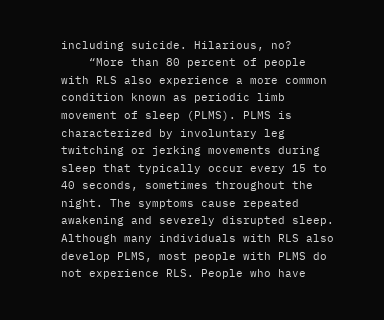including suicide. Hilarious, no?
    “More than 80 percent of people with RLS also experience a more common condition known as periodic limb movement of sleep (PLMS). PLMS is characterized by involuntary leg twitching or jerking movements during sleep that typically occur every 15 to 40 seconds, sometimes throughout the night. The symptoms cause repeated awakening and severely disrupted sleep. Although many individuals with RLS also develop PLMS, most people with PLMS do not experience RLS. People who have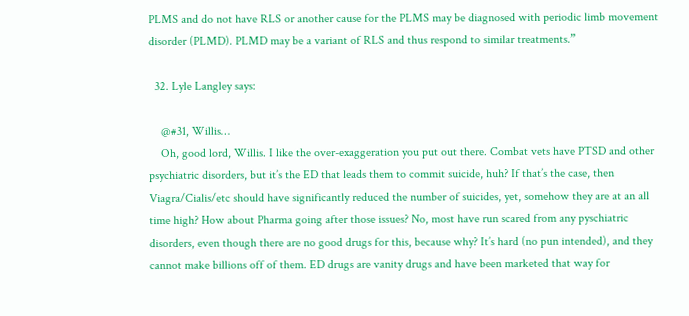PLMS and do not have RLS or another cause for the PLMS may be diagnosed with periodic limb movement disorder (PLMD). PLMD may be a variant of RLS and thus respond to similar treatments.”

  32. Lyle Langley says:

    @#31, Willis…
    Oh, good lord, Willis. I like the over-exaggeration you put out there. Combat vets have PTSD and other psychiatric disorders, but it’s the ED that leads them to commit suicide, huh? If that’s the case, then Viagra/Cialis/etc should have significantly reduced the number of suicides, yet, somehow they are at an all time high? How about Pharma going after those issues? No, most have run scared from any pyschiatric disorders, even though there are no good drugs for this, because why? It’s hard (no pun intended), and they cannot make billions off of them. ED drugs are vanity drugs and have been marketed that way for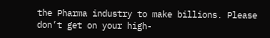the Pharma industry to make billions. Please don’t get on your high-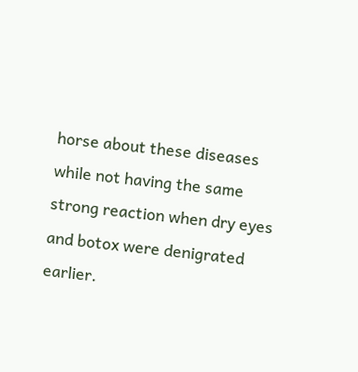horse about these diseases while not having the same strong reaction when dry eyes and botox were denigrated earlier.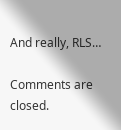And really, RLS…

Comments are closed.